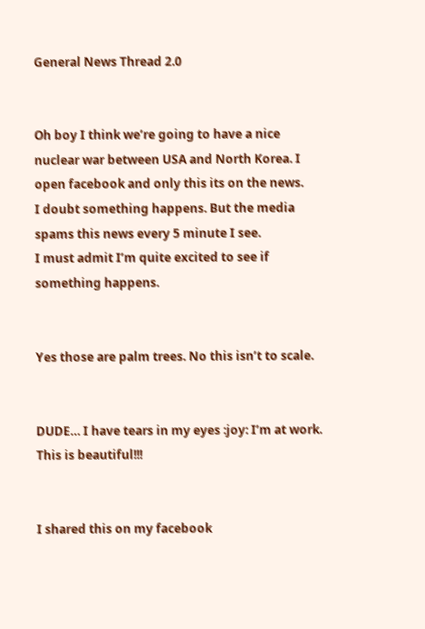General News Thread 2.0


Oh boy I think we’re going to have a nice nuclear war between USA and North Korea. I open facebook and only this its on the news.
I doubt something happens. But the media spams this news every 5 minute I see.
I must admit I’m quite excited to see if something happens.


Yes those are palm trees. No this isn’t to scale.


DUDE… I have tears in my eyes :joy: I’m at work. This is beautiful!!!


I shared this on my facebook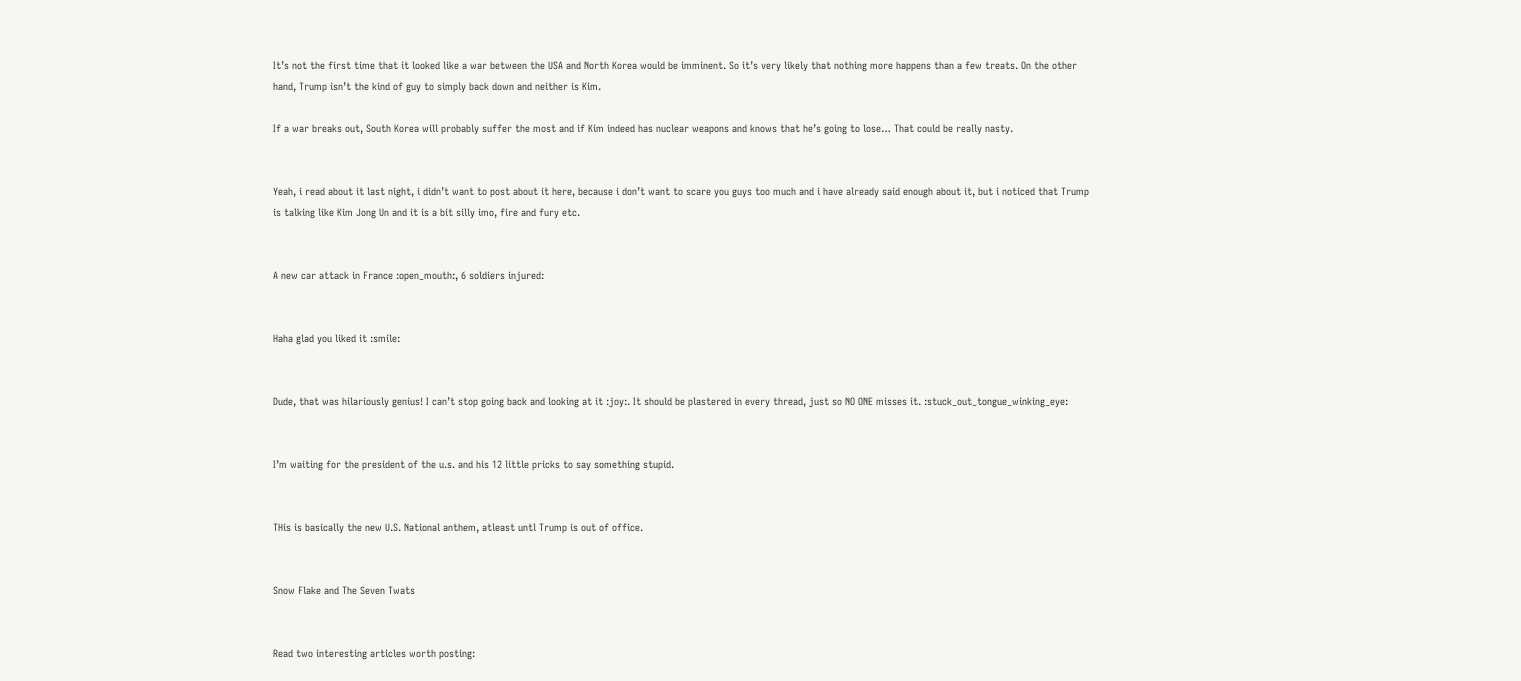It’s not the first time that it looked like a war between the USA and North Korea would be imminent. So it’s very likely that nothing more happens than a few treats. On the other hand, Trump isn’t the kind of guy to simply back down and neither is Kim.

If a war breaks out, South Korea will probably suffer the most and if Kim indeed has nuclear weapons and knows that he’s going to lose… That could be really nasty.


Yeah, i read about it last night, i didn’t want to post about it here, because i don’t want to scare you guys too much and i have already said enough about it, but i noticed that Trump is talking like Kim Jong Un and it is a bit silly imo, fire and fury etc.


A new car attack in France :open_mouth:, 6 soldiers injured:


Haha glad you liked it :smile:


Dude, that was hilariously genius! I can’t stop going back and looking at it :joy:. It should be plastered in every thread, just so NO ONE misses it. :stuck_out_tongue_winking_eye:


I’m waiting for the president of the u.s. and his 12 little pricks to say something stupid.


THis is basically the new U.S. National anthem, atleast untl Trump is out of office.


Snow Flake and The Seven Twats


Read two interesting articles worth posting: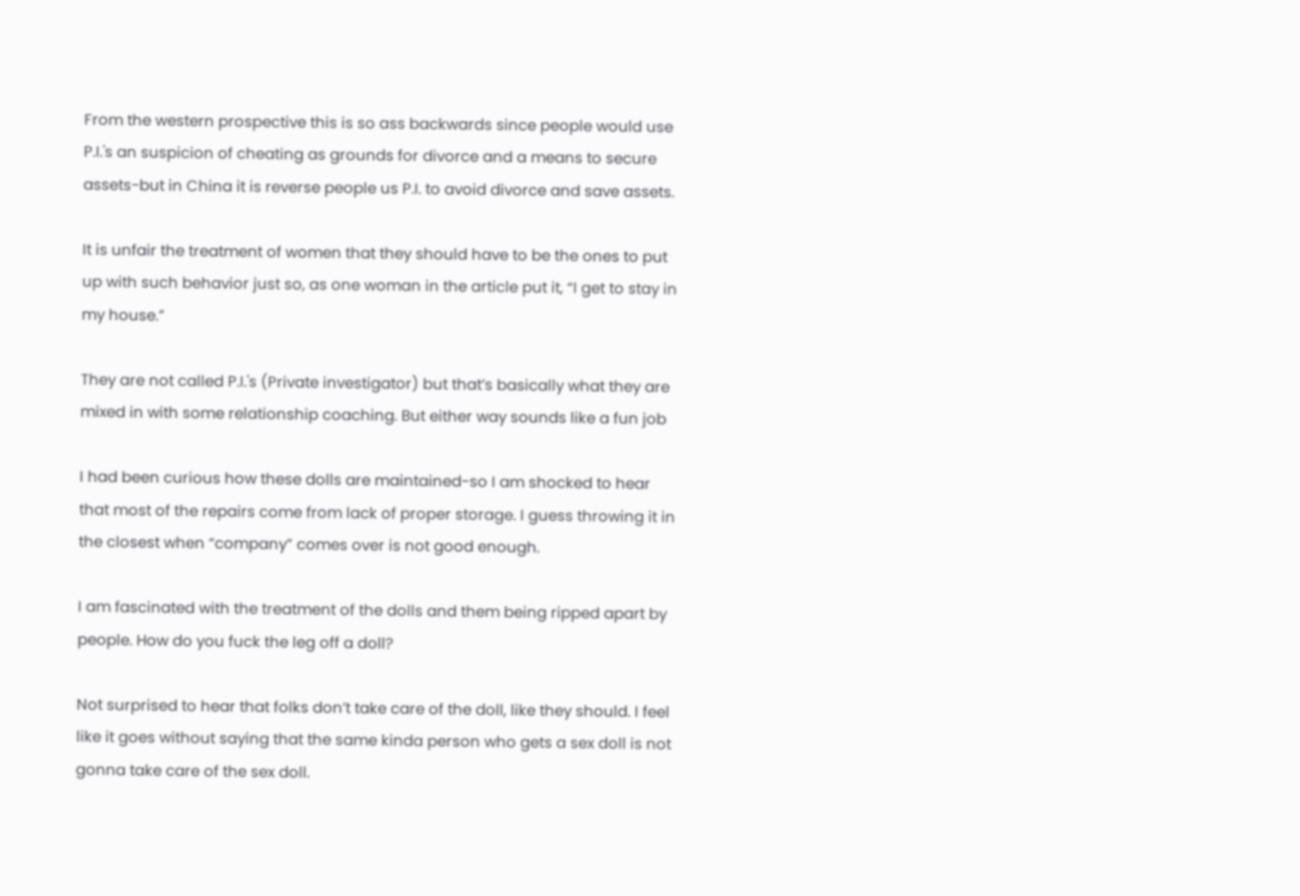From the western prospective this is so ass backwards since people would use P.I.'s an suspicion of cheating as grounds for divorce and a means to secure assets-but in China it is reverse people us P.I. to avoid divorce and save assets.

It is unfair the treatment of women that they should have to be the ones to put up with such behavior just so, as one woman in the article put it, “I get to stay in my house.”

They are not called P.I.'s (Private investigator) but that’s basically what they are mixed in with some relationship coaching. But either way sounds like a fun job

I had been curious how these dolls are maintained-so I am shocked to hear that most of the repairs come from lack of proper storage. I guess throwing it in the closest when “company” comes over is not good enough.

I am fascinated with the treatment of the dolls and them being ripped apart by people. How do you fuck the leg off a doll?

Not surprised to hear that folks don’t take care of the doll, like they should. I feel like it goes without saying that the same kinda person who gets a sex doll is not gonna take care of the sex doll.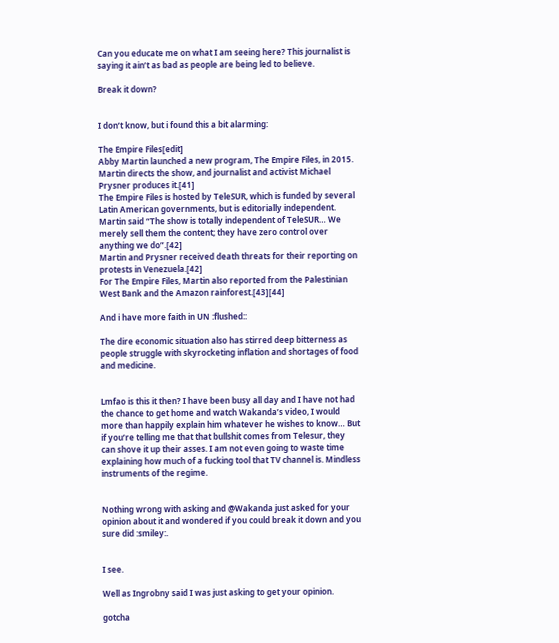Can you educate me on what I am seeing here? This journalist is saying it ain’t as bad as people are being led to believe.

Break it down?


I don’t know, but i found this a bit alarming:

The Empire Files[edit]
Abby Martin launched a new program, The Empire Files, in 2015. Martin directs the show, and journalist and activist Michael Prysner produces it.[41]
The Empire Files is hosted by TeleSUR, which is funded by several Latin American governments, but is editorially independent. Martin said “The show is totally independent of TeleSUR… We merely sell them the content; they have zero control over anything we do”.[42]
Martin and Prysner received death threats for their reporting on protests in Venezuela.[42]
For The Empire Files, Martin also reported from the Palestinian West Bank and the Amazon rainforest.[43][44]

And i have more faith in UN :flushed::

The dire economic situation also has stirred deep bitterness as people struggle with skyrocketing inflation and shortages of food and medicine.


Lmfao is this it then? I have been busy all day and I have not had the chance to get home and watch Wakanda’s video, I would more than happily explain him whatever he wishes to know… But if you’re telling me that that bullshit comes from Telesur, they can shove it up their asses. I am not even going to waste time explaining how much of a fucking tool that TV channel is. Mindless instruments of the regime.


Nothing wrong with asking and @Wakanda just asked for your opinion about it and wondered if you could break it down and you sure did :smiley:.


I see.

Well as Ingrobny said I was just asking to get your opinion.

gotcha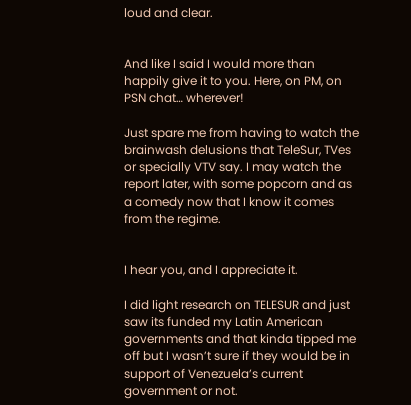loud and clear.


And like I said I would more than happily give it to you. Here, on PM, on PSN chat… wherever!

Just spare me from having to watch the brainwash delusions that TeleSur, TVes or specially VTV say. I may watch the report later, with some popcorn and as a comedy now that I know it comes from the regime.


I hear you, and I appreciate it.

I did light research on TELESUR and just saw its funded my Latin American governments and that kinda tipped me off but I wasn’t sure if they would be in support of Venezuela’s current government or not.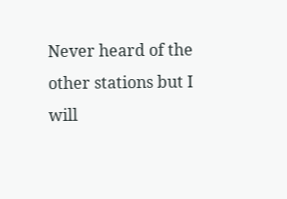Never heard of the other stations but I will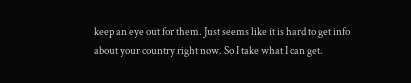keep an eye out for them. Just seems like it is hard to get info about your country right now. So I take what I can get.